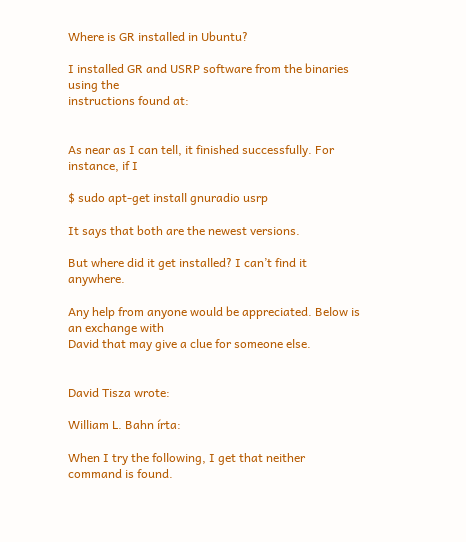Where is GR installed in Ubuntu?

I installed GR and USRP software from the binaries using the
instructions found at:


As near as I can tell, it finished successfully. For instance, if I

$ sudo apt-get install gnuradio usrp

It says that both are the newest versions.

But where did it get installed? I can’t find it anywhere.

Any help from anyone would be appreciated. Below is an exchange with
David that may give a clue for someone else.


David Tisza wrote:

William L. Bahn írta:

When I try the following, I get that neither command is found.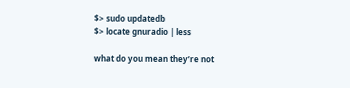$> sudo updatedb
$> locate gnuradio | less

what do you mean they’re not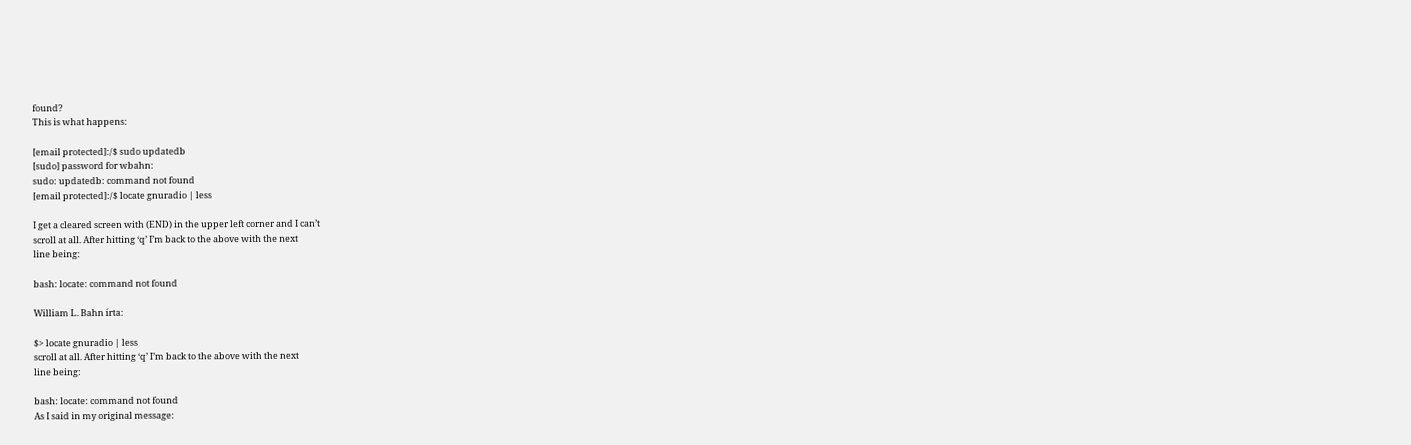found?
This is what happens:

[email protected]:/$ sudo updatedb
[sudo] password for wbahn:
sudo: updatedb: command not found
[email protected]:/$ locate gnuradio | less

I get a cleared screen with (END) in the upper left corner and I can’t
scroll at all. After hitting ‘q’ I’m back to the above with the next
line being:

bash: locate: command not found

William L. Bahn írta:

$> locate gnuradio | less
scroll at all. After hitting ‘q’ I’m back to the above with the next
line being:

bash: locate: command not found
As I said in my original message: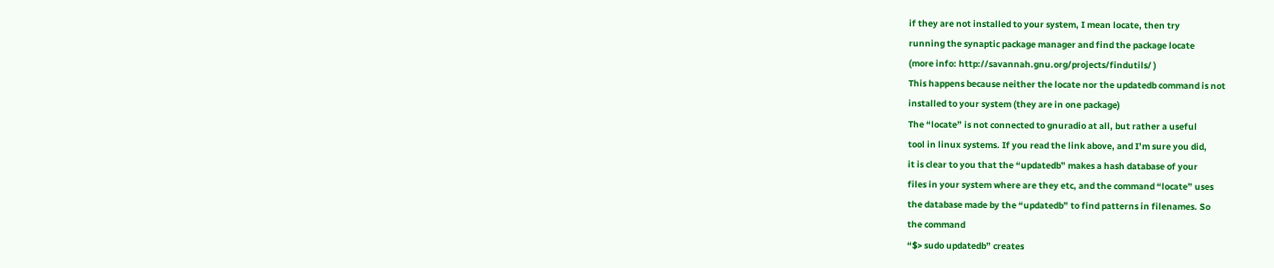if they are not installed to your system, I mean locate, then try
running the synaptic package manager and find the package locate
(more info: http://savannah.gnu.org/projects/findutils/ )
This happens because neither the locate nor the updatedb command is not
installed to your system (they are in one package)
The “locate” is not connected to gnuradio at all, but rather a useful
tool in linux systems. If you read the link above, and I’m sure you did,
it is clear to you that the “updatedb” makes a hash database of your
files in your system where are they etc, and the command “locate” uses
the database made by the “updatedb” to find patterns in filenames. So
the command
“$> sudo updatedb” creates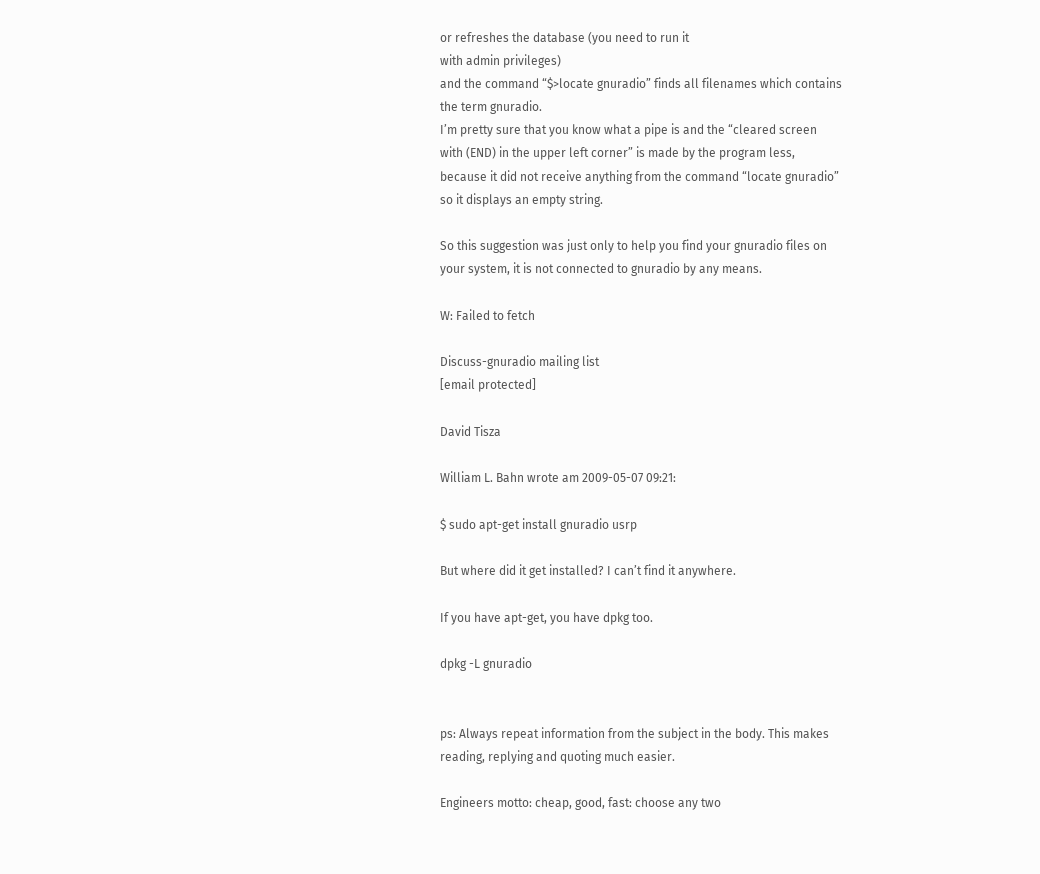or refreshes the database (you need to run it
with admin privileges)
and the command “$>locate gnuradio” finds all filenames which contains
the term gnuradio.
I’m pretty sure that you know what a pipe is and the “cleared screen
with (END) in the upper left corner” is made by the program less,
because it did not receive anything from the command “locate gnuradio”
so it displays an empty string.

So this suggestion was just only to help you find your gnuradio files on
your system, it is not connected to gnuradio by any means.

W: Failed to fetch

Discuss-gnuradio mailing list
[email protected]

David Tisza

William L. Bahn wrote am 2009-05-07 09:21:

$ sudo apt-get install gnuradio usrp

But where did it get installed? I can’t find it anywhere.

If you have apt-get, you have dpkg too.

dpkg -L gnuradio


ps: Always repeat information from the subject in the body. This makes
reading, replying and quoting much easier.

Engineers motto: cheap, good, fast: choose any two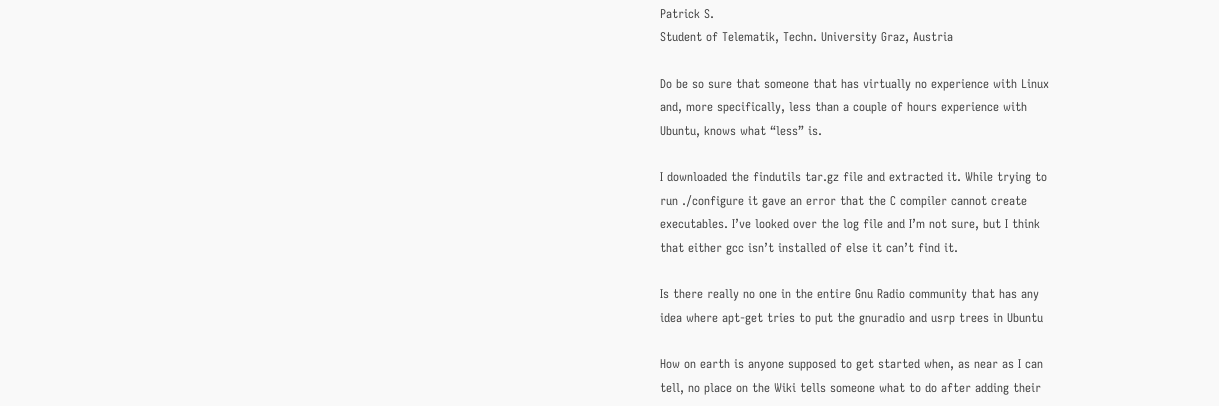Patrick S.
Student of Telematik, Techn. University Graz, Austria

Do be so sure that someone that has virtually no experience with Linux
and, more specifically, less than a couple of hours experience with
Ubuntu, knows what “less” is.

I downloaded the findutils tar.gz file and extracted it. While trying to
run ./configure it gave an error that the C compiler cannot create
executables. I’ve looked over the log file and I’m not sure, but I think
that either gcc isn’t installed of else it can’t find it.

Is there really no one in the entire Gnu Radio community that has any
idea where apt-get tries to put the gnuradio and usrp trees in Ubuntu

How on earth is anyone supposed to get started when, as near as I can
tell, no place on the Wiki tells someone what to do after adding their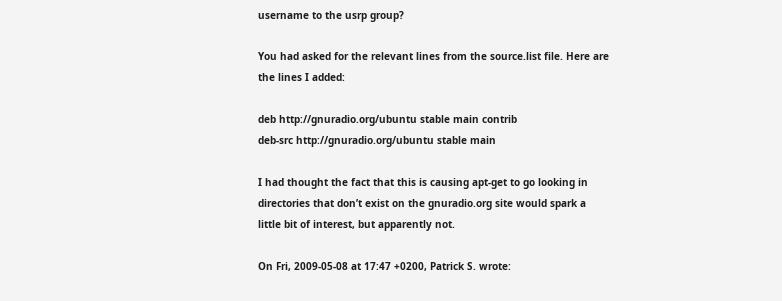username to the usrp group?

You had asked for the relevant lines from the source.list file. Here are
the lines I added:

deb http://gnuradio.org/ubuntu stable main contrib
deb-src http://gnuradio.org/ubuntu stable main

I had thought the fact that this is causing apt-get to go looking in
directories that don’t exist on the gnuradio.org site would spark a
little bit of interest, but apparently not.

On Fri, 2009-05-08 at 17:47 +0200, Patrick S. wrote: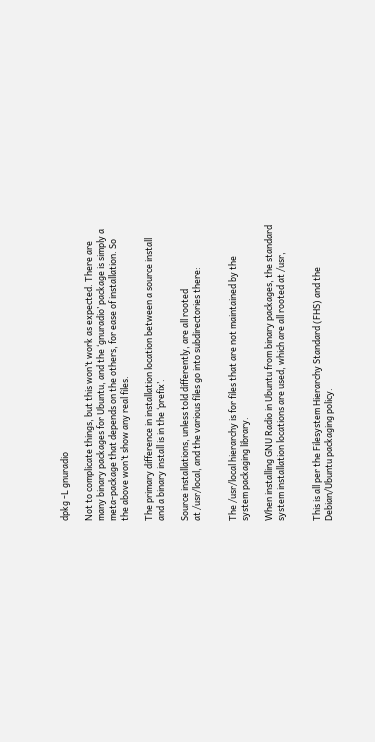dpkg -L gnuradio

Not to complicate things, but this won’t work as expected. There are
many binary packages for Ubuntu, and the ‘gnuradio’ package is simply a
meta-package that depends on the others, for ease of installation. So
the above won’t show any real files.

The primary difference in installation location between a source install
and a binary install is in the ‘prefix’.

Source installations, unless told differently, are all rooted
at /usr/local, and the various files go into subdirectories there:


The /usr/local hierarchy is for files that are not maintained by the
system packaging library.

When installing GNU Radio in Ubuntu from binary packages, the standard
system installation locations are used, which are all rooted at /usr,


This is all per the Filesystem Hierarchy Standard (FHS) and the
Debian/Ubuntu packaging policy.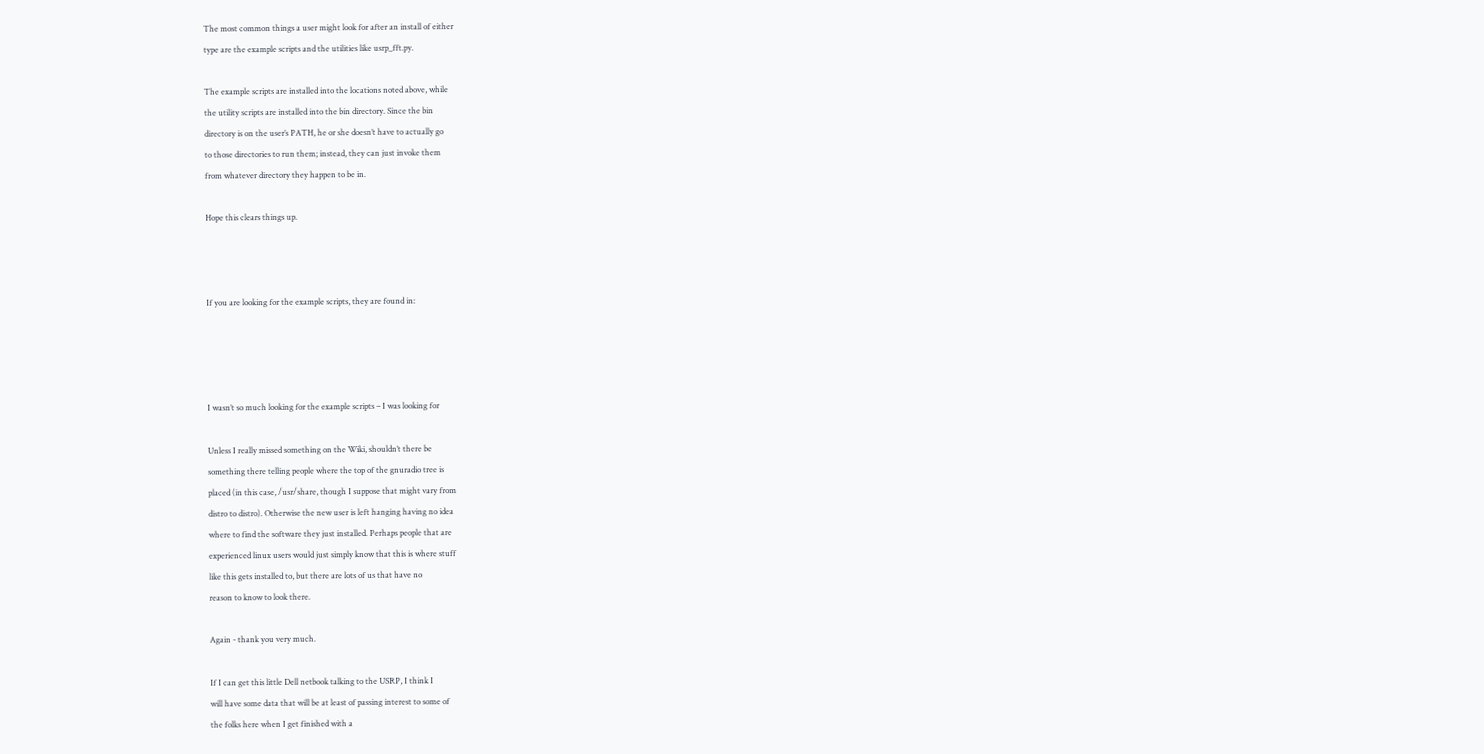The most common things a user might look for after an install of either
type are the example scripts and the utilities like usrp_fft.py.

The example scripts are installed into the locations noted above, while
the utility scripts are installed into the bin directory. Since the bin
directory is on the user’s PATH, he or she doesn’t have to actually go
to those directories to run them; instead, they can just invoke them
from whatever directory they happen to be in.

Hope this clears things up.



If you are looking for the example scripts, they are found in:




I wasn’t so much looking for the example scripts – I was looking for

Unless I really missed something on the Wiki, shouldn’t there be
something there telling people where the top of the gnuradio tree is
placed (in this case, /usr/share, though I suppose that might vary from
distro to distro). Otherwise the new user is left hanging having no idea
where to find the software they just installed. Perhaps people that are
experienced linux users would just simply know that this is where stuff
like this gets installed to, but there are lots of us that have no
reason to know to look there.

Again - thank you very much.

If I can get this little Dell netbook talking to the USRP, I think I
will have some data that will be at least of passing interest to some of
the folks here when I get finished with a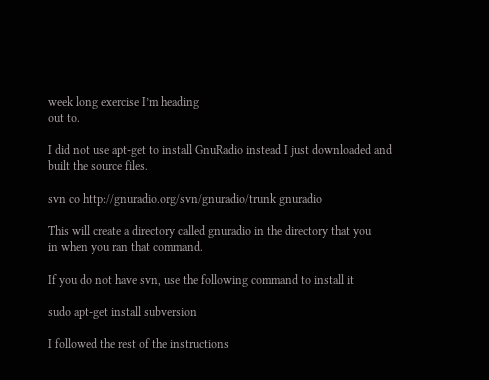week long exercise I’m heading
out to.

I did not use apt-get to install GnuRadio instead I just downloaded and
built the source files.

svn co http://gnuradio.org/svn/gnuradio/trunk gnuradio

This will create a directory called gnuradio in the directory that you
in when you ran that command.

If you do not have svn, use the following command to install it

sudo apt-get install subversion

I followed the rest of the instructions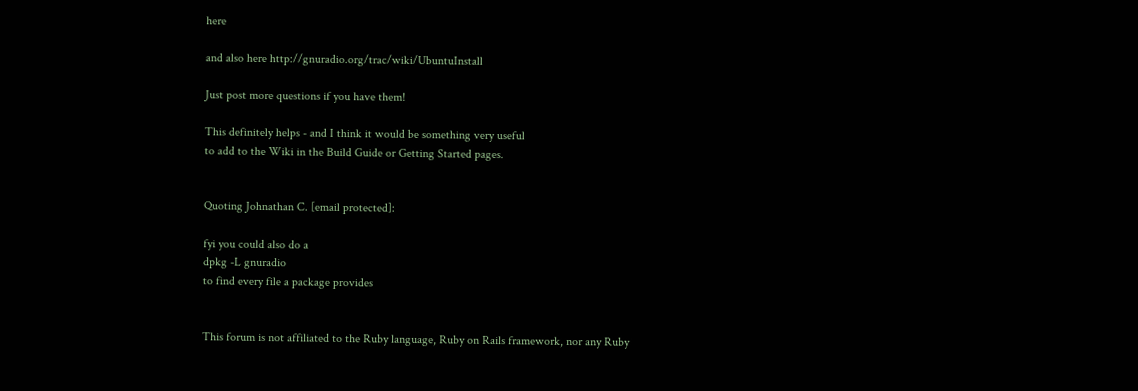here

and also here http://gnuradio.org/trac/wiki/UbuntuInstall

Just post more questions if you have them!

This definitely helps - and I think it would be something very useful
to add to the Wiki in the Build Guide or Getting Started pages.


Quoting Johnathan C. [email protected]:

fyi you could also do a
dpkg -L gnuradio
to find every file a package provides


This forum is not affiliated to the Ruby language, Ruby on Rails framework, nor any Ruby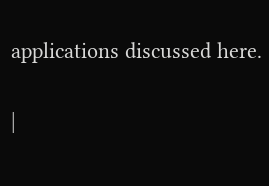applications discussed here.

|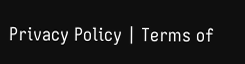Privacy Policy | Terms of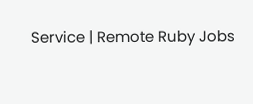Service | Remote Ruby Jobs